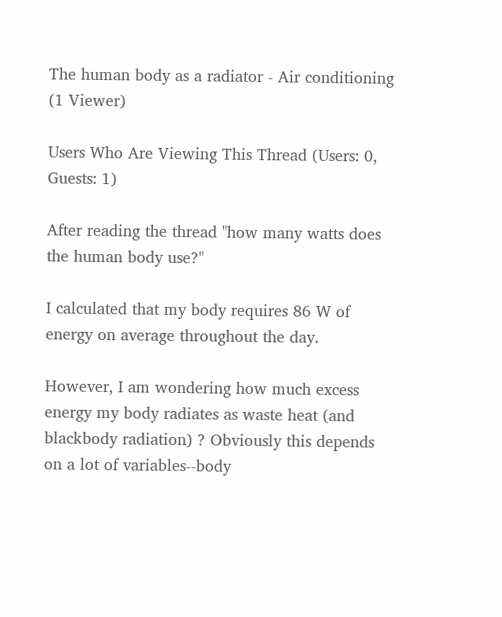The human body as a radiator - Air conditioning (1 Viewer)

Users Who Are Viewing This Thread (Users: 0, Guests: 1)

After reading the thread "how many watts does the human body use?"

I calculated that my body requires 86 W of energy on average throughout the day.

However, I am wondering how much excess energy my body radiates as waste heat (and blackbody radiation) ? Obviously this depends on a lot of variables--body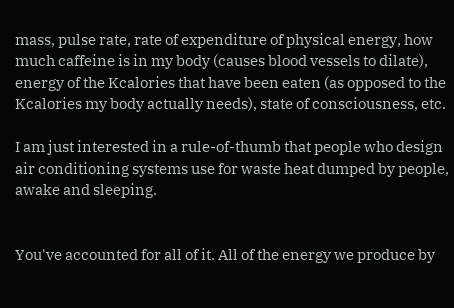mass, pulse rate, rate of expenditure of physical energy, how much caffeine is in my body (causes blood vessels to dilate), energy of the Kcalories that have been eaten (as opposed to the
Kcalories my body actually needs), state of consciousness, etc.

I am just interested in a rule-of-thumb that people who design air conditioning systems use for waste heat dumped by people, awake and sleeping.


You've accounted for all of it. All of the energy we produce by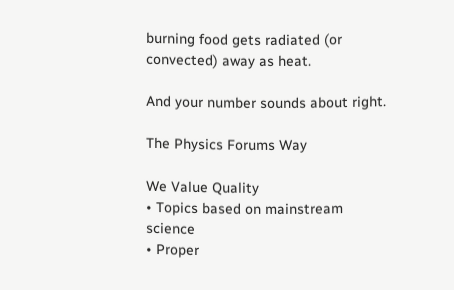burning food gets radiated (or convected) away as heat.

And your number sounds about right.

The Physics Forums Way

We Value Quality
• Topics based on mainstream science
• Proper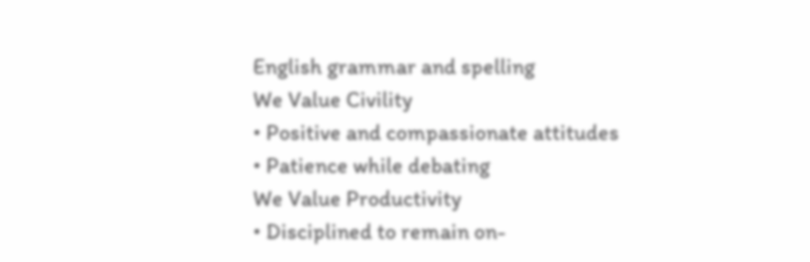English grammar and spelling
We Value Civility
• Positive and compassionate attitudes
• Patience while debating
We Value Productivity
• Disciplined to remain on-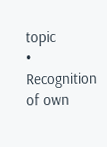topic
• Recognition of own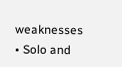weaknesses
• Solo and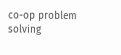co-op problem solving